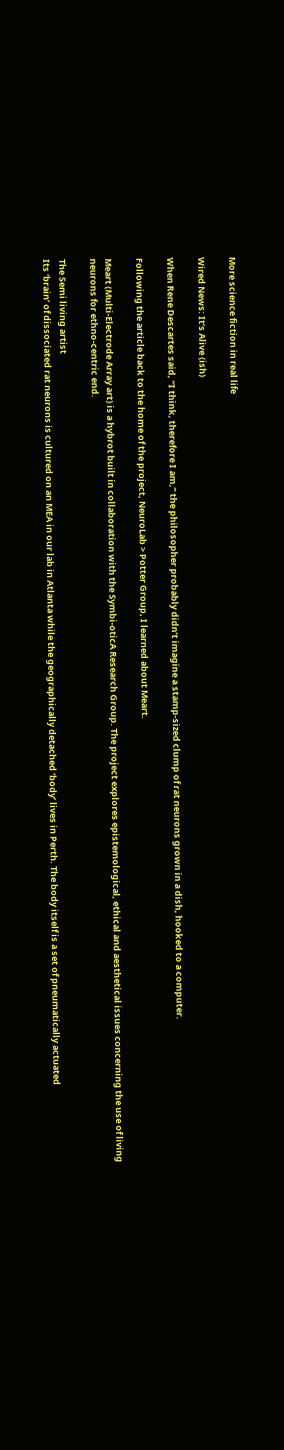More science fiction in real life

Wired News: It’s Alive (ish)

When Rene Descartes said, “I think, therefore I am,” the philosopher probably didn’t imagine a stamp-sized clump of rat neurons grown in a dish, hooked to a computer.

Following the article back to the home of the project, NeuroLab > Potter Group, I learned about Meart.

Meart (Multi-Electrode Array art) is a hybrot built in collaboration with the Symbi-oticA Research Group. The project explores epistemological, ethical and aesthetical issues concerning the use of living neurons for ethno-centric end.

The Semi living artist
Its ‘brain’ of dissociated rat neurons is cultured on an MEA in our lab in Atlanta while the geographically detached ‘body’ lives in Perth. The body itself is a set of pneumatically actuated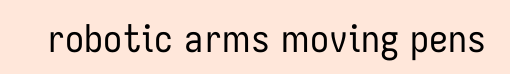robotic arms moving pens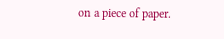on a piece of paper.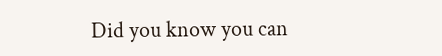Did you know you can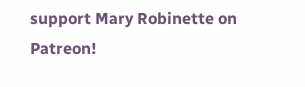support Mary Robinette on Patreon!